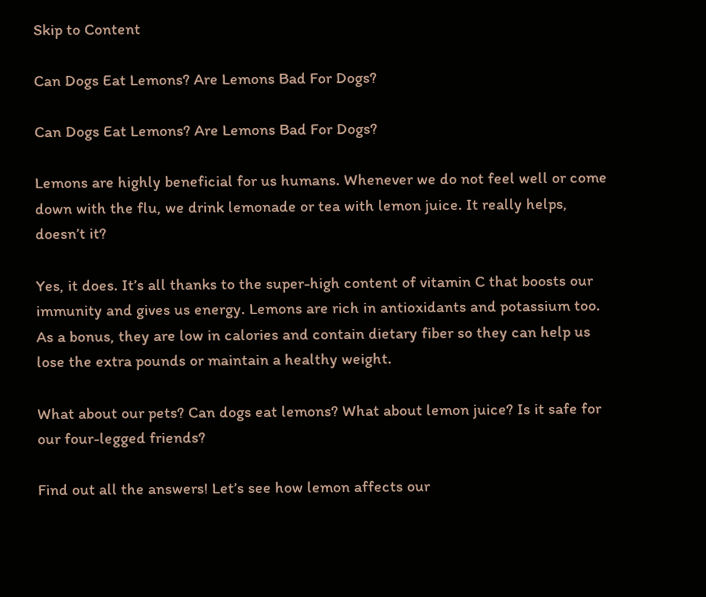Skip to Content

Can Dogs Eat Lemons? Are Lemons Bad For Dogs?

Can Dogs Eat Lemons? Are Lemons Bad For Dogs?

Lemons are highly beneficial for us humans. Whenever we do not feel well or come down with the flu, we drink lemonade or tea with lemon juice. It really helps, doesn’t it?

Yes, it does. It’s all thanks to the super-high content of vitamin C that boosts our immunity and gives us energy. Lemons are rich in antioxidants and potassium too. As a bonus, they are low in calories and contain dietary fiber so they can help us lose the extra pounds or maintain a healthy weight.

What about our pets? Can dogs eat lemons? What about lemon juice? Is it safe for our four-legged friends?

Find out all the answers! Let’s see how lemon affects our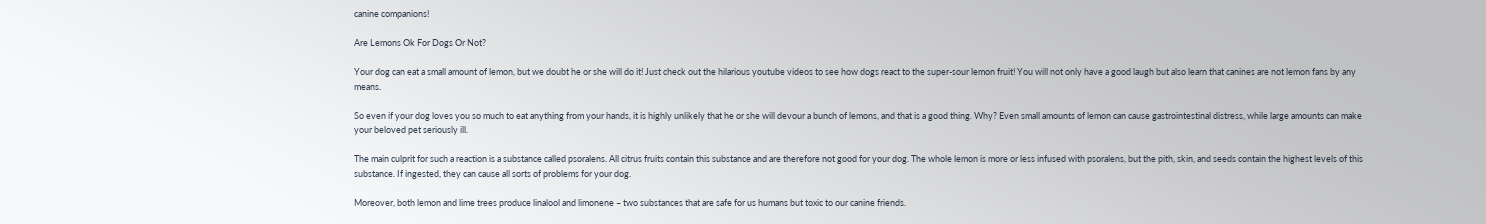canine companions!

Are Lemons Ok For Dogs Or Not?

Your dog can eat a small amount of lemon, but we doubt he or she will do it! Just check out the hilarious youtube videos to see how dogs react to the super-sour lemon fruit! You will not only have a good laugh but also learn that canines are not lemon fans by any means.

So even if your dog loves you so much to eat anything from your hands, it is highly unlikely that he or she will devour a bunch of lemons, and that is a good thing. Why? Even small amounts of lemon can cause gastrointestinal distress, while large amounts can make your beloved pet seriously ill.

The main culprit for such a reaction is a substance called psoralens. All citrus fruits contain this substance and are therefore not good for your dog. The whole lemon is more or less infused with psoralens, but the pith, skin, and seeds contain the highest levels of this substance. If ingested, they can cause all sorts of problems for your dog.

Moreover, both lemon and lime trees produce linalool and limonene – two substances that are safe for us humans but toxic to our canine friends.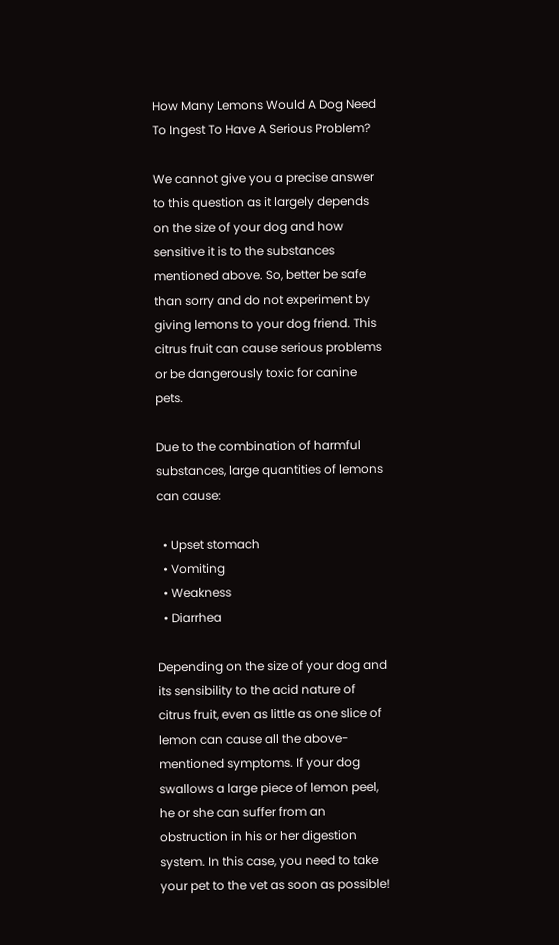How Many Lemons Would A Dog Need To Ingest To Have A Serious Problem?

We cannot give you a precise answer to this question as it largely depends on the size of your dog and how sensitive it is to the substances mentioned above. So, better be safe than sorry and do not experiment by giving lemons to your dog friend. This citrus fruit can cause serious problems or be dangerously toxic for canine pets.

Due to the combination of harmful substances, large quantities of lemons can cause:

  • Upset stomach
  • Vomiting
  • Weakness
  • Diarrhea

Depending on the size of your dog and its sensibility to the acid nature of citrus fruit, even as little as one slice of lemon can cause all the above-mentioned symptoms. If your dog swallows a large piece of lemon peel, he or she can suffer from an obstruction in his or her digestion system. In this case, you need to take your pet to the vet as soon as possible!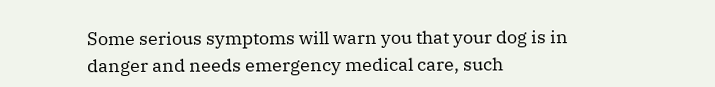Some serious symptoms will warn you that your dog is in danger and needs emergency medical care, such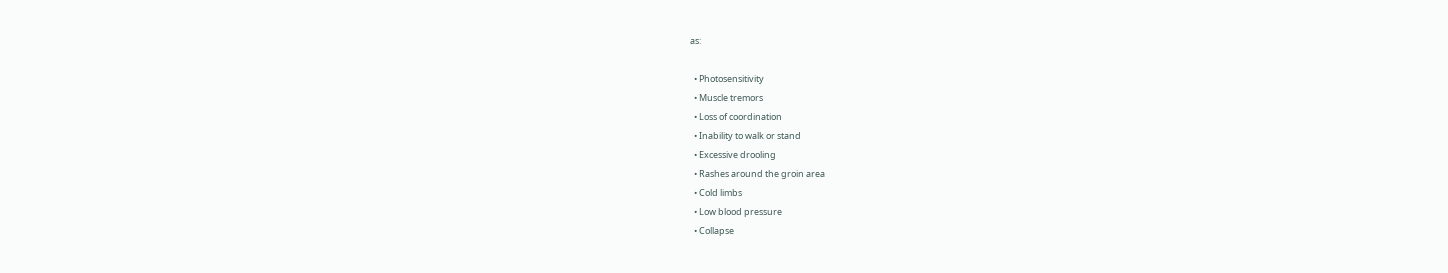as:

  • Photosensitivity
  • Muscle tremors
  • Loss of coordination
  • Inability to walk or stand
  • Excessive drooling
  • Rashes around the groin area
  • Cold limbs
  • Low blood pressure
  • Collapse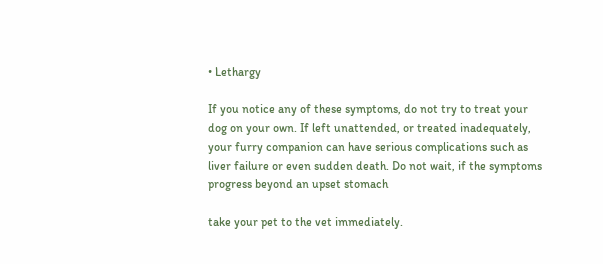• Lethargy

If you notice any of these symptoms, do not try to treat your dog on your own. If left unattended, or treated inadequately, your furry companion can have serious complications such as liver failure or even sudden death. Do not wait, if the symptoms progress beyond an upset stomach

take your pet to the vet immediately.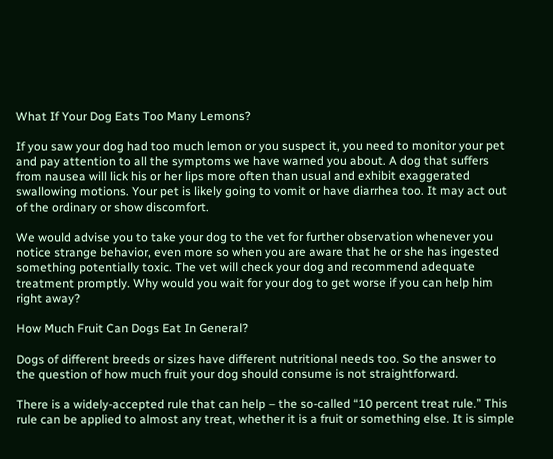What If Your Dog Eats Too Many Lemons?

If you saw your dog had too much lemon or you suspect it, you need to monitor your pet and pay attention to all the symptoms we have warned you about. A dog that suffers from nausea will lick his or her lips more often than usual and exhibit exaggerated swallowing motions. Your pet is likely going to vomit or have diarrhea too. It may act out of the ordinary or show discomfort.

We would advise you to take your dog to the vet for further observation whenever you notice strange behavior, even more so when you are aware that he or she has ingested something potentially toxic. The vet will check your dog and recommend adequate treatment promptly. Why would you wait for your dog to get worse if you can help him right away?

How Much Fruit Can Dogs Eat In General?

Dogs of different breeds or sizes have different nutritional needs too. So the answer to the question of how much fruit your dog should consume is not straightforward.

There is a widely-accepted rule that can help – the so-called “10 percent treat rule.” This rule can be applied to almost any treat, whether it is a fruit or something else. It is simple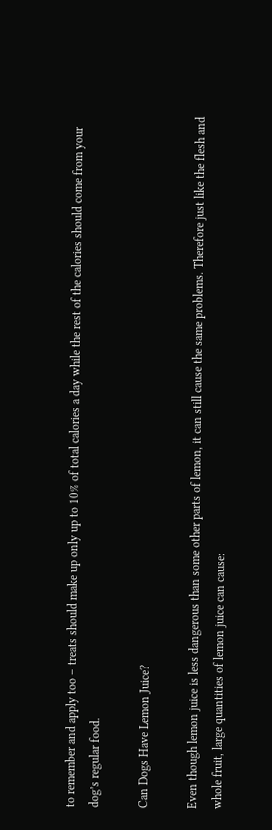to remember and apply too – treats should make up only up to 10% of total calories a day while the rest of the calories should come from your dog’s regular food.

Can Dogs Have Lemon Juice?

Even though lemon juice is less dangerous than some other parts of lemon, it can still cause the same problems. Therefore just like the flesh and whole fruit, large quantities of lemon juice can cause: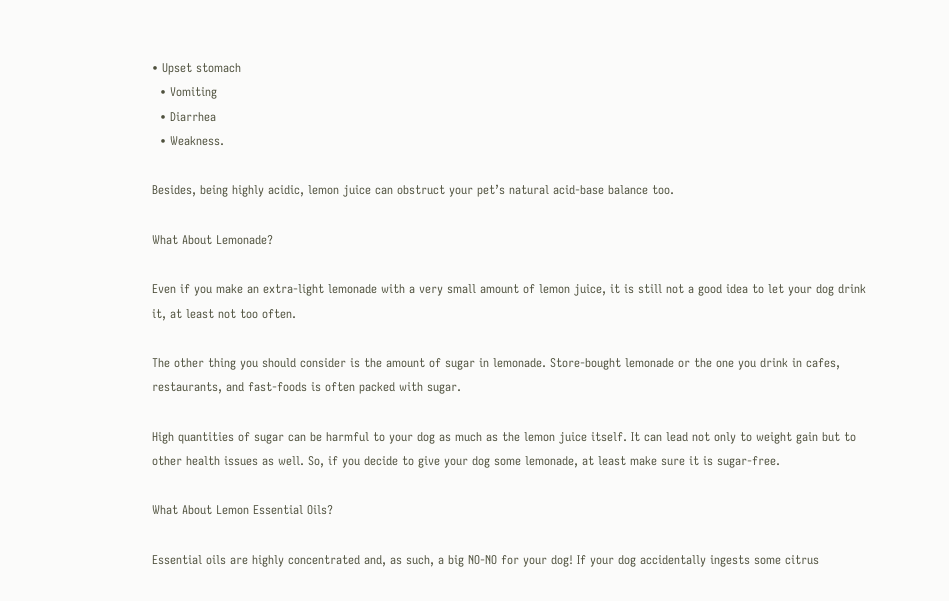• Upset stomach
  • Vomiting
  • Diarrhea
  • Weakness.

Besides, being highly acidic, lemon juice can obstruct your pet’s natural acid-base balance too.

What About Lemonade?

Even if you make an extra-light lemonade with a very small amount of lemon juice, it is still not a good idea to let your dog drink it, at least not too often.

The other thing you should consider is the amount of sugar in lemonade. Store-bought lemonade or the one you drink in cafes, restaurants, and fast-foods is often packed with sugar.

High quantities of sugar can be harmful to your dog as much as the lemon juice itself. It can lead not only to weight gain but to other health issues as well. So, if you decide to give your dog some lemonade, at least make sure it is sugar-free.

What About Lemon Essential Oils?

Essential oils are highly concentrated and, as such, a big NO-NO for your dog! If your dog accidentally ingests some citrus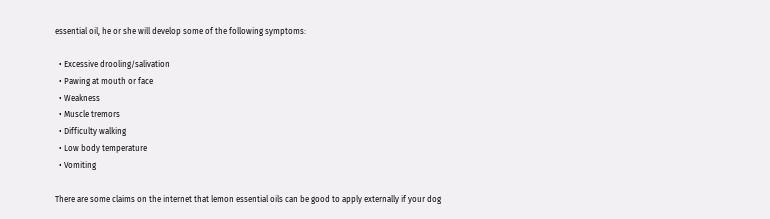essential oil, he or she will develop some of the following symptoms:

  • Excessive drooling/salivation
  • Pawing at mouth or face
  • Weakness
  • Muscle tremors
  • Difficulty walking
  • Low body temperature
  • Vomiting

There are some claims on the internet that lemon essential oils can be good to apply externally if your dog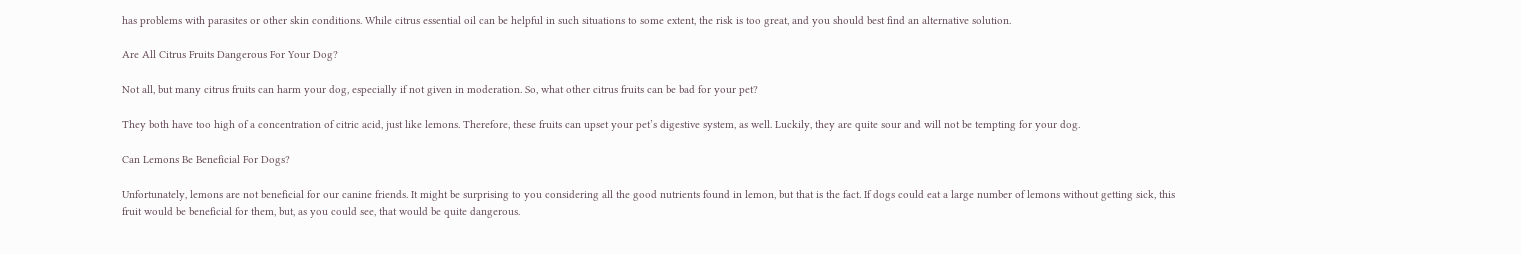has problems with parasites or other skin conditions. While citrus essential oil can be helpful in such situations to some extent, the risk is too great, and you should best find an alternative solution.

Are All Citrus Fruits Dangerous For Your Dog?

Not all, but many citrus fruits can harm your dog, especially if not given in moderation. So, what other citrus fruits can be bad for your pet?

They both have too high of a concentration of citric acid, just like lemons. Therefore, these fruits can upset your pet’s digestive system, as well. Luckily, they are quite sour and will not be tempting for your dog.

Can Lemons Be Beneficial For Dogs?

Unfortunately, lemons are not beneficial for our canine friends. It might be surprising to you considering all the good nutrients found in lemon, but that is the fact. If dogs could eat a large number of lemons without getting sick, this fruit would be beneficial for them, but, as you could see, that would be quite dangerous.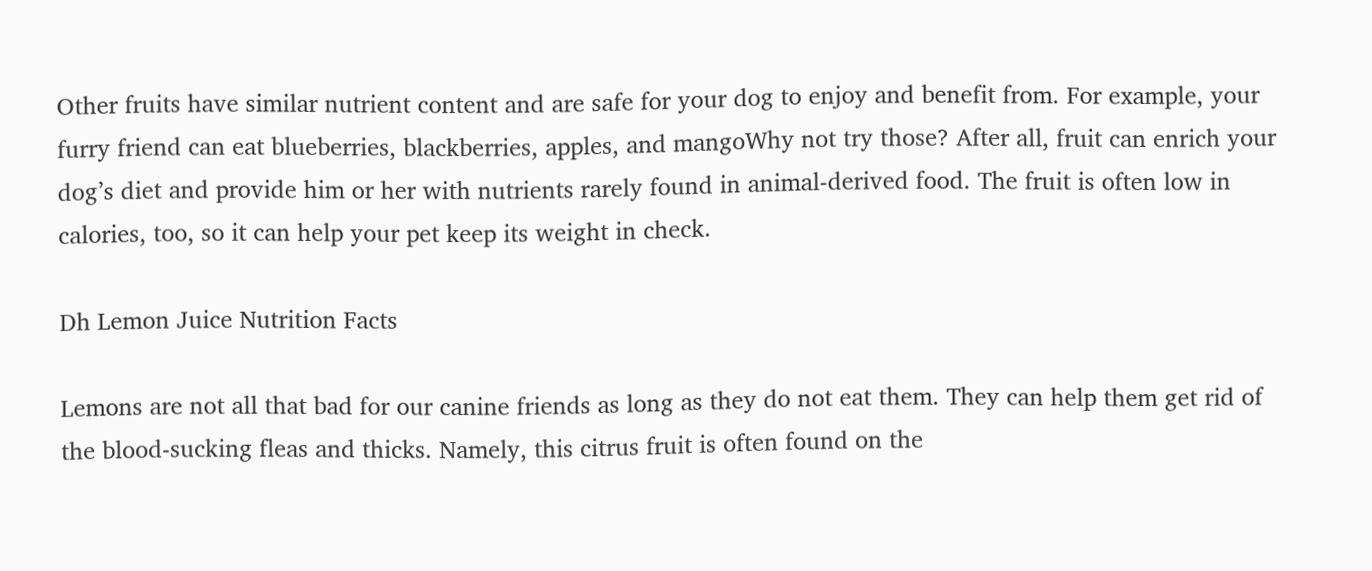Other fruits have similar nutrient content and are safe for your dog to enjoy and benefit from. For example, your furry friend can eat blueberries, blackberries, apples, and mangoWhy not try those? After all, fruit can enrich your dog’s diet and provide him or her with nutrients rarely found in animal-derived food. The fruit is often low in calories, too, so it can help your pet keep its weight in check.

Dh Lemon Juice Nutrition Facts

Lemons are not all that bad for our canine friends as long as they do not eat them. They can help them get rid of the blood-sucking fleas and thicks. Namely, this citrus fruit is often found on the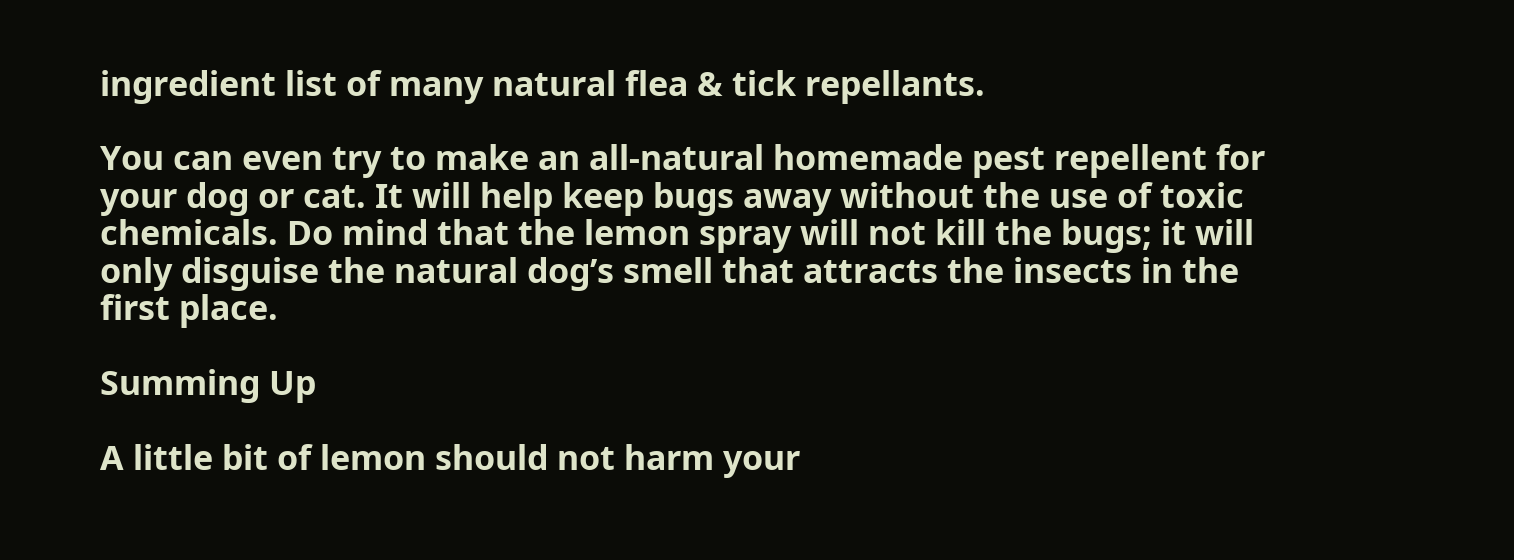ingredient list of many natural flea & tick repellants.

You can even try to make an all-natural homemade pest repellent for your dog or cat. It will help keep bugs away without the use of toxic chemicals. Do mind that the lemon spray will not kill the bugs; it will only disguise the natural dog’s smell that attracts the insects in the first place.

Summing Up

A little bit of lemon should not harm your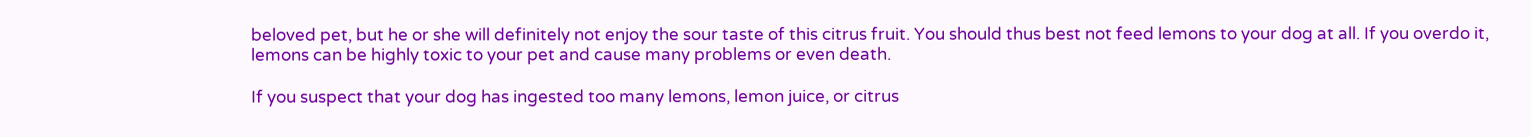beloved pet, but he or she will definitely not enjoy the sour taste of this citrus fruit. You should thus best not feed lemons to your dog at all. If you overdo it, lemons can be highly toxic to your pet and cause many problems or even death.

If you suspect that your dog has ingested too many lemons, lemon juice, or citrus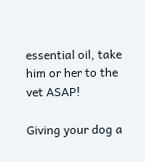essential oil, take him or her to the vet ASAP!

Giving your dog a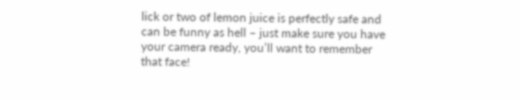lick or two of lemon juice is perfectly safe and can be funny as hell – just make sure you have your camera ready, you’ll want to remember that face!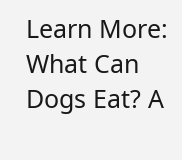Learn More: What Can Dogs Eat? A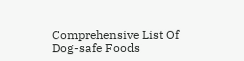Comprehensive List Of Dog-safe Foods